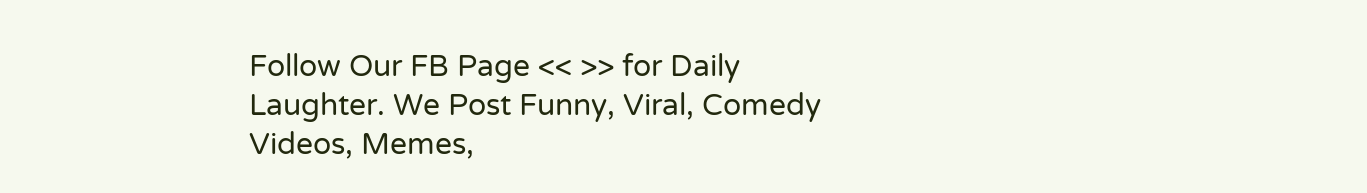Follow Our FB Page << >> for Daily Laughter. We Post Funny, Viral, Comedy Videos, Memes,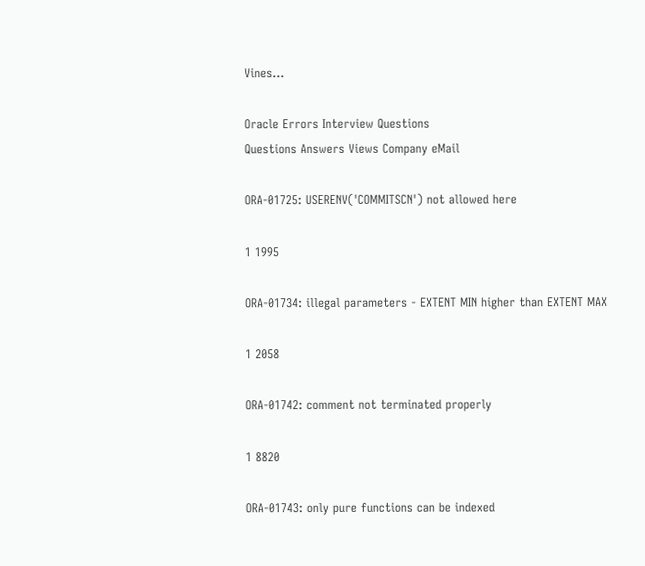Vines...

Oracle Errors Interview Questions
Questions Answers Views Company eMail

ORA-01725: USERENV('COMMITSCN') not allowed here

1 1995

ORA-01734: illegal parameters - EXTENT MIN higher than EXTENT MAX

1 2058

ORA-01742: comment not terminated properly

1 8820

ORA-01743: only pure functions can be indexed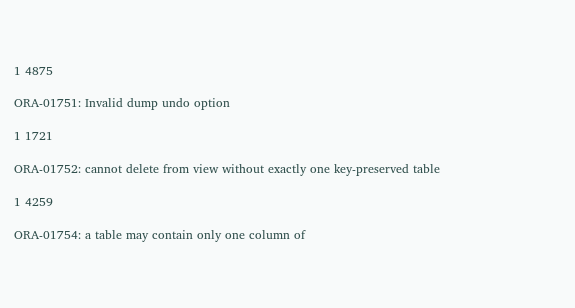1 4875

ORA-01751: Invalid dump undo option

1 1721

ORA-01752: cannot delete from view without exactly one key-preserved table

1 4259

ORA-01754: a table may contain only one column of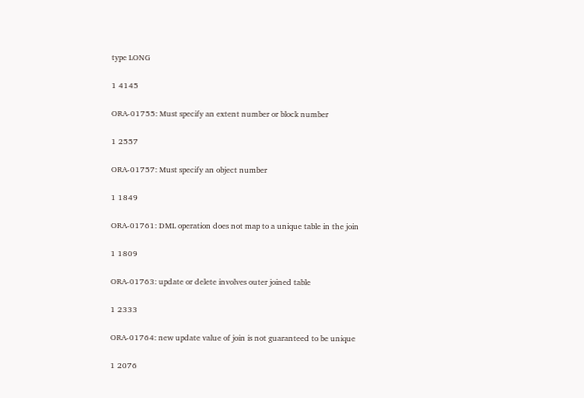type LONG

1 4145

ORA-01755: Must specify an extent number or block number

1 2557

ORA-01757: Must specify an object number

1 1849

ORA-01761: DML operation does not map to a unique table in the join

1 1809

ORA-01763: update or delete involves outer joined table

1 2333

ORA-01764: new update value of join is not guaranteed to be unique

1 2076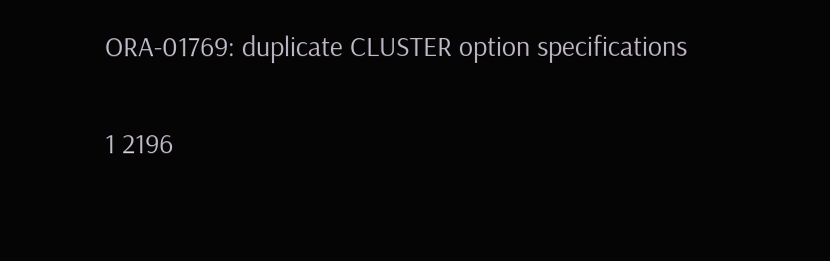ORA-01769: duplicate CLUSTER option specifications

1 2196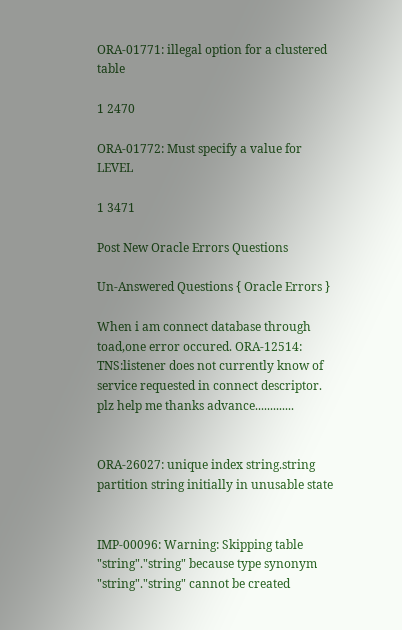ORA-01771: illegal option for a clustered table

1 2470

ORA-01772: Must specify a value for LEVEL

1 3471

Post New Oracle Errors Questions

Un-Answered Questions { Oracle Errors }

When i am connect database through toad,one error occured. ORA-12514: TNS:listener does not currently know of service requested in connect descriptor. plz help me thanks advance.............


ORA-26027: unique index string.string partition string initially in unusable state


IMP-00096: Warning: Skipping table "string"."string" because type synonym "string"."string" cannot be created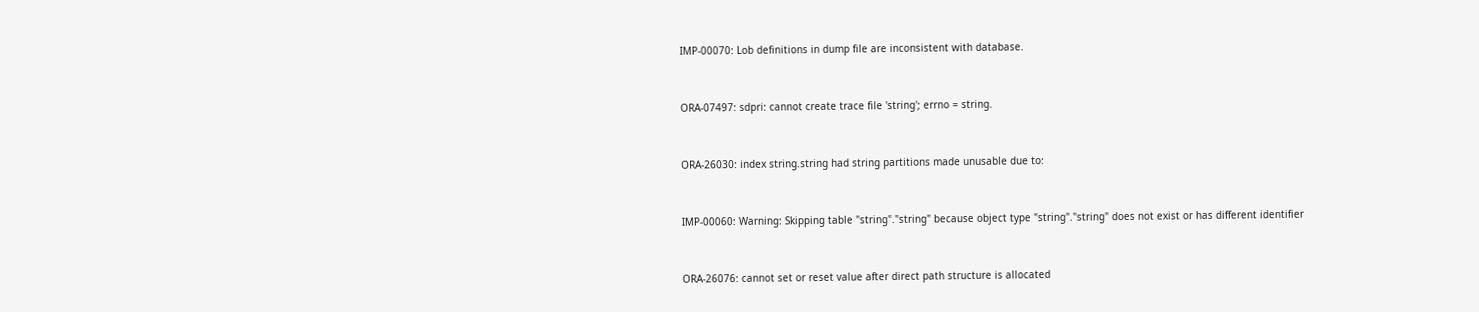IMP-00070: Lob definitions in dump file are inconsistent with database.


ORA-07497: sdpri: cannot create trace file 'string'; errno = string.


ORA-26030: index string.string had string partitions made unusable due to:


IMP-00060: Warning: Skipping table "string"."string" because object type "string"."string" does not exist or has different identifier


ORA-26076: cannot set or reset value after direct path structure is allocated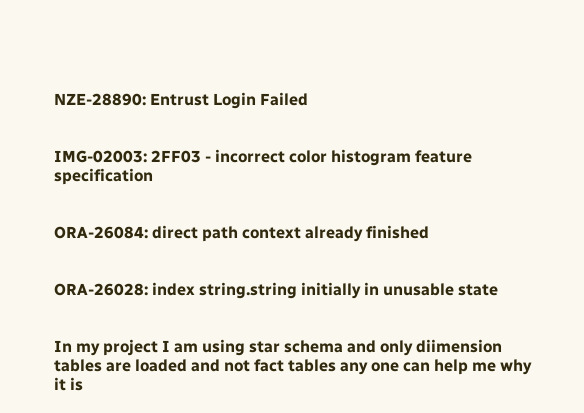NZE-28890: Entrust Login Failed


IMG-02003: 2FF03 - incorrect color histogram feature specification


ORA-26084: direct path context already finished


ORA-26028: index string.string initially in unusable state


In my project I am using star schema and only diimension tables are loaded and not fact tables any one can help me why it is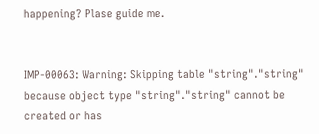happening? Plase guide me.


IMP-00063: Warning: Skipping table "string"."string" because object type "string"."string" cannot be created or has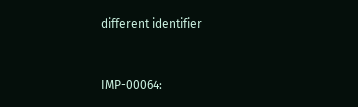different identifier


IMP-00064: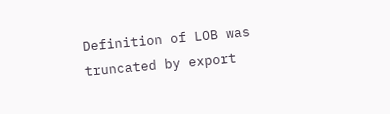Definition of LOB was truncated by export